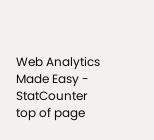Web Analytics Made Easy - StatCounter
top of page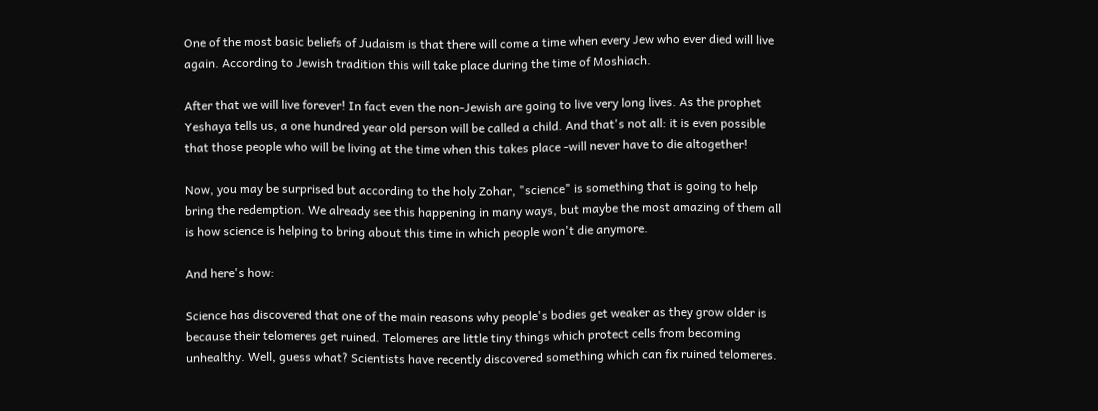One of the most basic beliefs of Judaism is that there will come a time when every Jew who ever died will live again. According to Jewish tradition this will take place during the time of Moshiach.

After that we will live forever! In fact even the non-Jewish are going to live very long lives. As the prophet Yeshaya tells us, a one hundred year old person will be called a child. And that's not all: it is even possible that those people who will be living at the time when this takes place -will never have to die altogether!

Now, you may be surprised but according to the holy Zohar, "science" is something that is going to help bring the redemption. We already see this happening in many ways, but maybe the most amazing of them all is how science is helping to bring about this time in which people won't die anymore.

And here's how:

Science has discovered that one of the main reasons why people's bodies get weaker as they grow older is because their telomeres get ruined. Telomeres are little tiny things which protect cells from becoming unhealthy. Well, guess what? Scientists have recently discovered something which can fix ruined telomeres.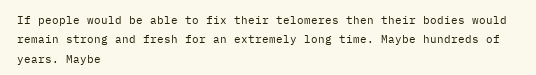If people would be able to fix their telomeres then their bodies would remain strong and fresh for an extremely long time. Maybe hundreds of years. Maybe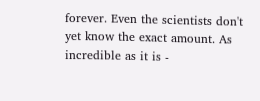forever. Even the scientists don't yet know the exact amount. As incredible as it is -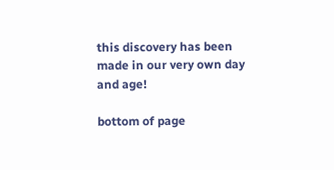this discovery has been made in our very own day and age!

bottom of page